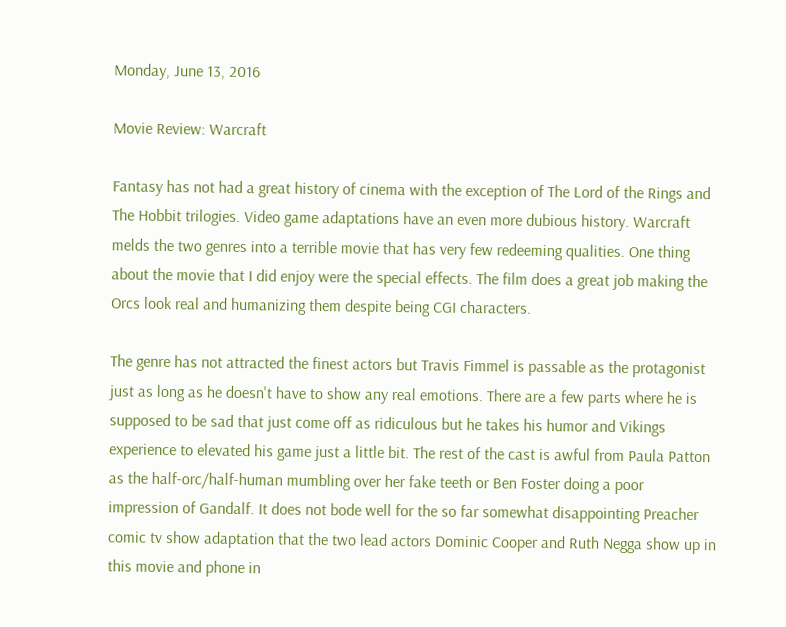Monday, June 13, 2016

Movie Review: Warcraft

Fantasy has not had a great history of cinema with the exception of The Lord of the Rings and The Hobbit trilogies. Video game adaptations have an even more dubious history. Warcraft melds the two genres into a terrible movie that has very few redeeming qualities. One thing about the movie that I did enjoy were the special effects. The film does a great job making the Orcs look real and humanizing them despite being CGI characters.

The genre has not attracted the finest actors but Travis Fimmel is passable as the protagonist just as long as he doesn't have to show any real emotions. There are a few parts where he is supposed to be sad that just come off as ridiculous but he takes his humor and Vikings experience to elevated his game just a little bit. The rest of the cast is awful from Paula Patton as the half-orc/half-human mumbling over her fake teeth or Ben Foster doing a poor impression of Gandalf. It does not bode well for the so far somewhat disappointing Preacher comic tv show adaptation that the two lead actors Dominic Cooper and Ruth Negga show up in this movie and phone in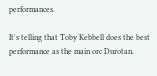performances.

It's telling that Toby Kebbell does the best performance as the main orc Durotan.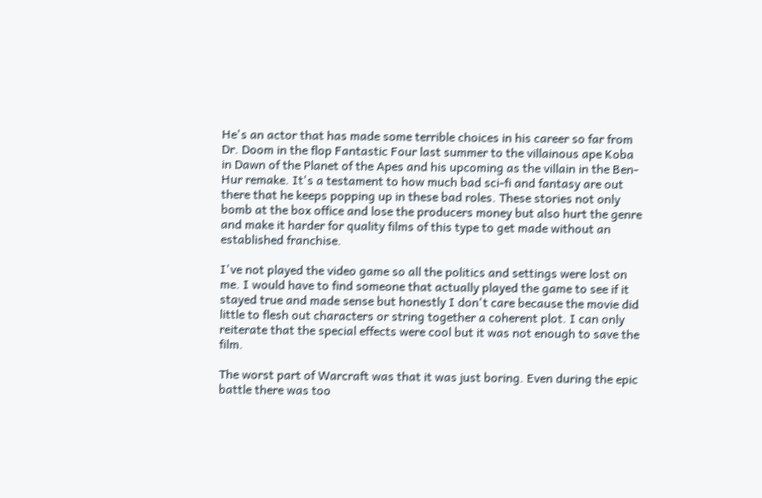He's an actor that has made some terrible choices in his career so far from Dr. Doom in the flop Fantastic Four last summer to the villainous ape Koba in Dawn of the Planet of the Apes and his upcoming as the villain in the Ben-Hur remake. It's a testament to how much bad sci-fi and fantasy are out there that he keeps popping up in these bad roles. These stories not only bomb at the box office and lose the producers money but also hurt the genre and make it harder for quality films of this type to get made without an established franchise.

I've not played the video game so all the politics and settings were lost on me. I would have to find someone that actually played the game to see if it stayed true and made sense but honestly I don't care because the movie did little to flesh out characters or string together a coherent plot. I can only reiterate that the special effects were cool but it was not enough to save the film.

The worst part of Warcraft was that it was just boring. Even during the epic battle there was too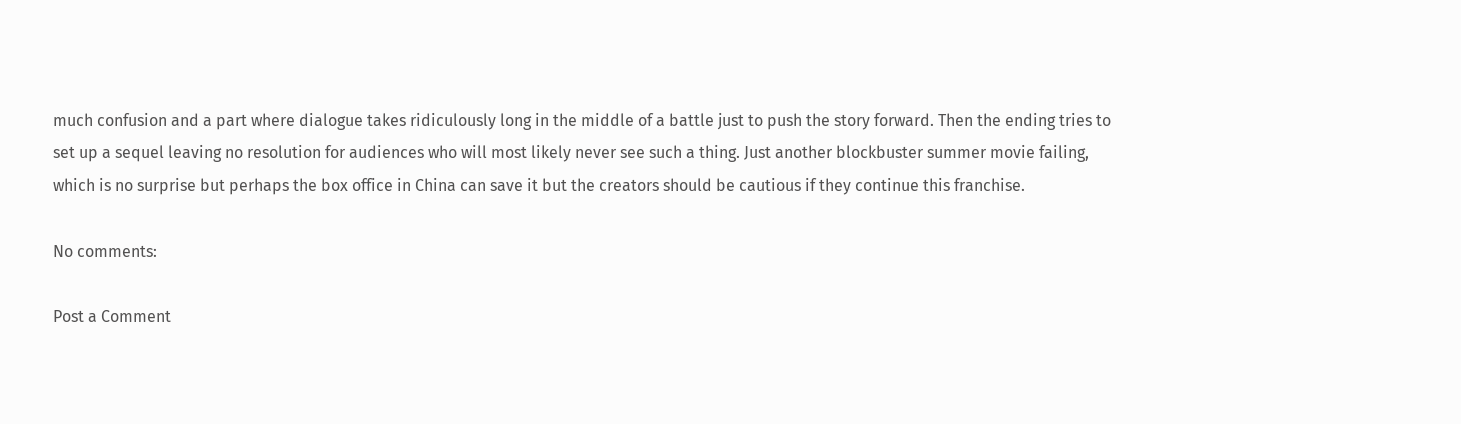much confusion and a part where dialogue takes ridiculously long in the middle of a battle just to push the story forward. Then the ending tries to set up a sequel leaving no resolution for audiences who will most likely never see such a thing. Just another blockbuster summer movie failing, which is no surprise but perhaps the box office in China can save it but the creators should be cautious if they continue this franchise.

No comments:

Post a Comment